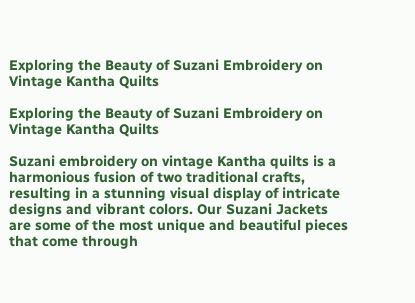Exploring the Beauty of Suzani Embroidery on Vintage Kantha Quilts

Exploring the Beauty of Suzani Embroidery on Vintage Kantha Quilts

Suzani embroidery on vintage Kantha quilts is a harmonious fusion of two traditional crafts, resulting in a stunning visual display of intricate designs and vibrant colors. Our Suzani Jackets are some of the most unique and beautiful pieces that come through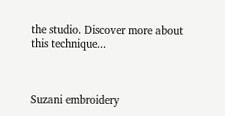the studio. Discover more about this technique...



Suzani embroidery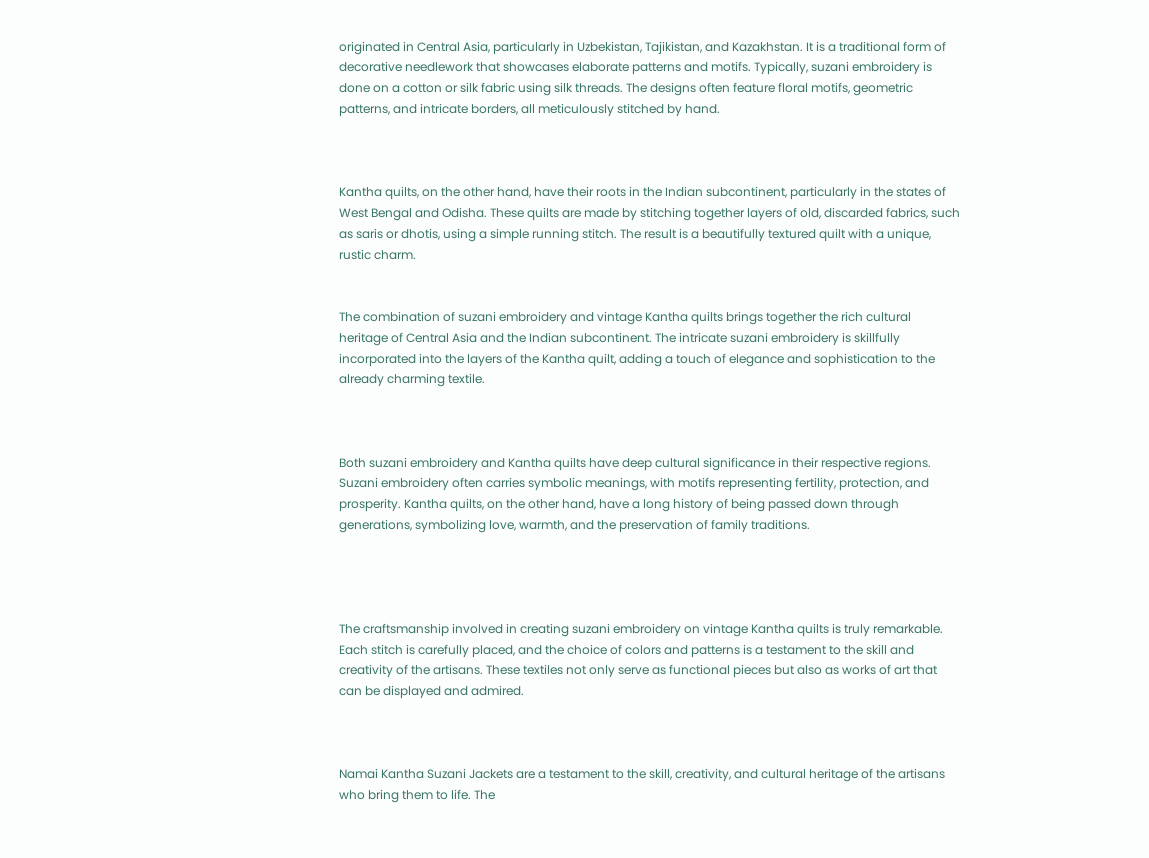originated in Central Asia, particularly in Uzbekistan, Tajikistan, and Kazakhstan. It is a traditional form of decorative needlework that showcases elaborate patterns and motifs. Typically, suzani embroidery is done on a cotton or silk fabric using silk threads. The designs often feature floral motifs, geometric patterns, and intricate borders, all meticulously stitched by hand.



Kantha quilts, on the other hand, have their roots in the Indian subcontinent, particularly in the states of West Bengal and Odisha. These quilts are made by stitching together layers of old, discarded fabrics, such as saris or dhotis, using a simple running stitch. The result is a beautifully textured quilt with a unique, rustic charm.


The combination of suzani embroidery and vintage Kantha quilts brings together the rich cultural heritage of Central Asia and the Indian subcontinent. The intricate suzani embroidery is skillfully incorporated into the layers of the Kantha quilt, adding a touch of elegance and sophistication to the already charming textile.



Both suzani embroidery and Kantha quilts have deep cultural significance in their respective regions. Suzani embroidery often carries symbolic meanings, with motifs representing fertility, protection, and prosperity. Kantha quilts, on the other hand, have a long history of being passed down through generations, symbolizing love, warmth, and the preservation of family traditions.




The craftsmanship involved in creating suzani embroidery on vintage Kantha quilts is truly remarkable. Each stitch is carefully placed, and the choice of colors and patterns is a testament to the skill and creativity of the artisans. These textiles not only serve as functional pieces but also as works of art that can be displayed and admired.



Namai Kantha Suzani Jackets are a testament to the skill, creativity, and cultural heritage of the artisans who bring them to life. The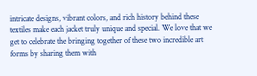intricate designs, vibrant colors, and rich history behind these textiles make each jacket truly unique and special. We love that we get to celebrate the bringing together of these two incredible art forms by sharing them with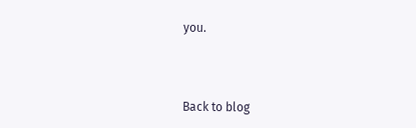you.



Back to blog